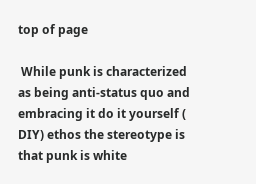top of page

 While punk is characterized as being anti-status quo and embracing it do it yourself ( DIY) ethos the stereotype is that punk is white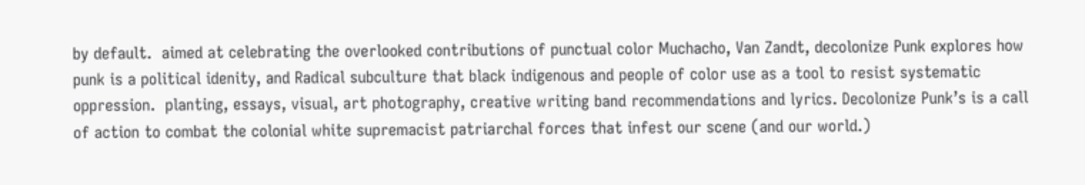by default.  aimed at celebrating the overlooked contributions of punctual color Muchacho, Van Zandt, decolonize Punk explores how punk is a political idenity, and Radical subculture that black indigenous and people of color use as a tool to resist systematic oppression.  planting, essays, visual, art photography, creative writing band recommendations and lyrics. Decolonize Punk’s is a call of action to combat the colonial white supremacist patriarchal forces that infest our scene (and our world.)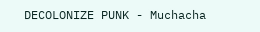DECOLONIZE PUNK - Muchacha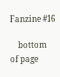Fanzine #16

    bottom of page